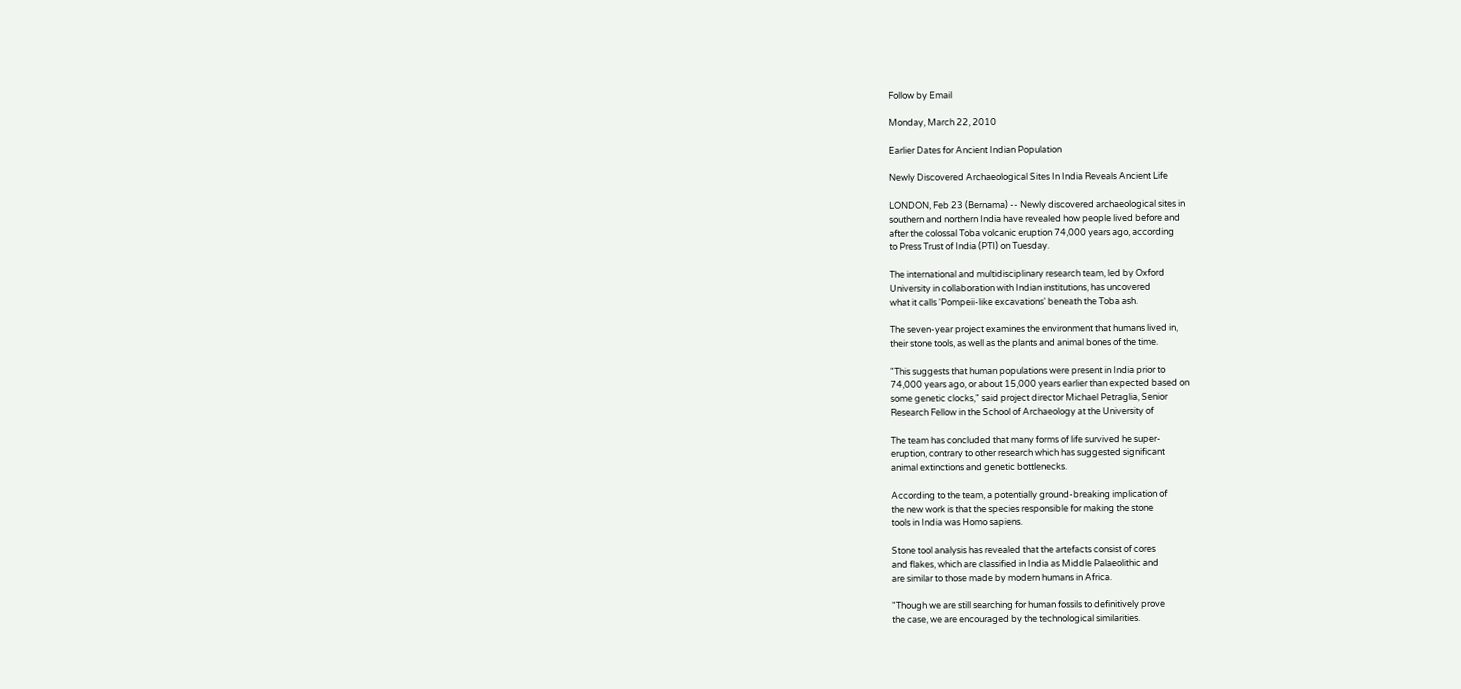Follow by Email

Monday, March 22, 2010

Earlier Dates for Ancient Indian Population

Newly Discovered Archaeological Sites In India Reveals Ancient Life

LONDON, Feb 23 (Bernama) -- Newly discovered archaeological sites in
southern and northern India have revealed how people lived before and
after the colossal Toba volcanic eruption 74,000 years ago, according
to Press Trust of India (PTI) on Tuesday.

The international and multidisciplinary research team, led by Oxford
University in collaboration with Indian institutions, has uncovered
what it calls 'Pompeii-like excavations' beneath the Toba ash.

The seven-year project examines the environment that humans lived in,
their stone tools, as well as the plants and animal bones of the time.

"This suggests that human populations were present in India prior to
74,000 years ago, or about 15,000 years earlier than expected based on
some genetic clocks," said project director Michael Petraglia, Senior
Research Fellow in the School of Archaeology at the University of

The team has concluded that many forms of life survived he super-
eruption, contrary to other research which has suggested significant
animal extinctions and genetic bottlenecks.

According to the team, a potentially ground-breaking implication of
the new work is that the species responsible for making the stone
tools in India was Homo sapiens.

Stone tool analysis has revealed that the artefacts consist of cores
and flakes, which are classified in India as Middle Palaeolithic and
are similar to those made by modern humans in Africa.

"Though we are still searching for human fossils to definitively prove
the case, we are encouraged by the technological similarities.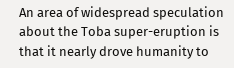An area of widespread speculation about the Toba super-eruption is
that it nearly drove humanity to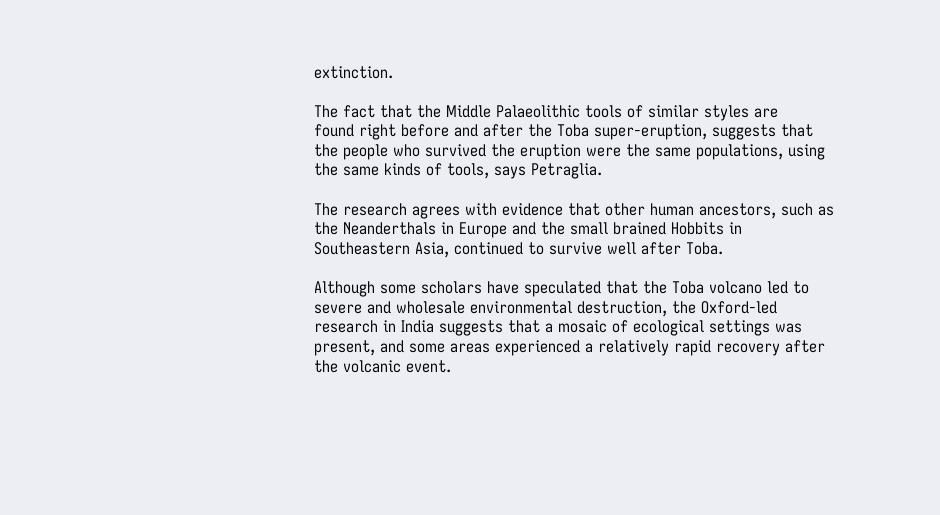extinction.

The fact that the Middle Palaeolithic tools of similar styles are
found right before and after the Toba super-eruption, suggests that
the people who survived the eruption were the same populations, using
the same kinds of tools, says Petraglia.

The research agrees with evidence that other human ancestors, such as
the Neanderthals in Europe and the small brained Hobbits in
Southeastern Asia, continued to survive well after Toba.

Although some scholars have speculated that the Toba volcano led to
severe and wholesale environmental destruction, the Oxford-led
research in India suggests that a mosaic of ecological settings was
present, and some areas experienced a relatively rapid recovery after
the volcanic event.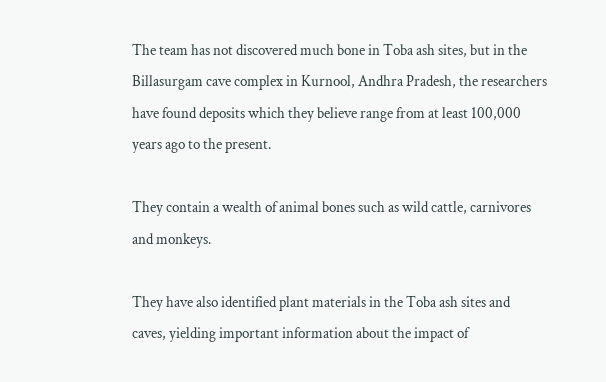The team has not discovered much bone in Toba ash sites, but in the
Billasurgam cave complex in Kurnool, Andhra Pradesh, the researchers
have found deposits which they believe range from at least 100,000
years ago to the present.

They contain a wealth of animal bones such as wild cattle, carnivores
and monkeys.

They have also identified plant materials in the Toba ash sites and
caves, yielding important information about the impact of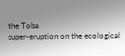the Toba
super-eruption on the ecological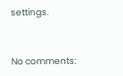settings.


No comments: